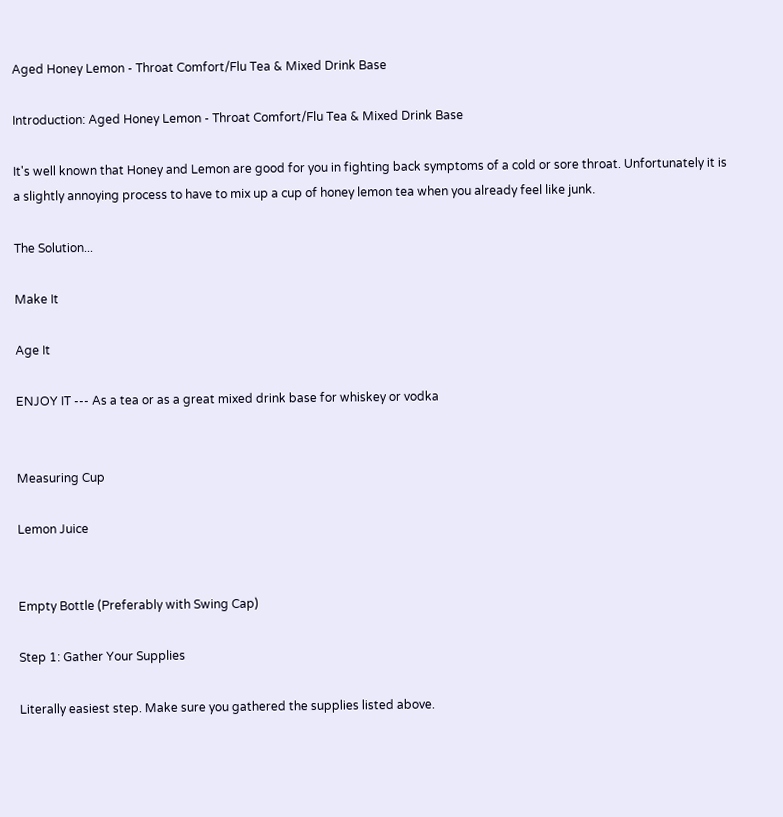Aged Honey Lemon - Throat Comfort/Flu Tea & Mixed Drink Base

Introduction: Aged Honey Lemon - Throat Comfort/Flu Tea & Mixed Drink Base

It's well known that Honey and Lemon are good for you in fighting back symptoms of a cold or sore throat. Unfortunately it is a slightly annoying process to have to mix up a cup of honey lemon tea when you already feel like junk.

The Solution...

Make It

Age It

ENJOY IT --- As a tea or as a great mixed drink base for whiskey or vodka


Measuring Cup

Lemon Juice


Empty Bottle (Preferably with Swing Cap)

Step 1: Gather Your Supplies

Literally easiest step. Make sure you gathered the supplies listed above.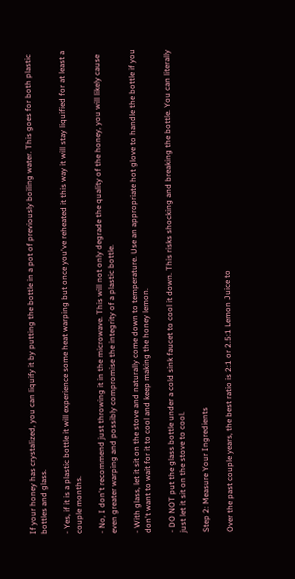If your honey has crystalized, you can liquify it by putting the bottle in a pot of previously boiling water. This goes for both plastic bottles and glass.

- Yes, if it is a plastic bottle it will experience some heat warping but once you've reheated it this way it will stay liquified for at least a couple months.

- No, I don't recommend just throwing it in the microwave. This will not only degrade the quality of the honey, you will likely cause even greater warping and possibly compromise the integrity of a plastic bottle.

- With glass, let it sit on the stove and naturally come down to temperature. Use an appropriate hot glove to handle the bottle if you don't want to wait for it to cool and keep making the honey lemon.

- DO NOT put the glass bottle under a cold sink faucet to cool it down. This risks shocking and breaking the bottle. You can literally just let it sit on the stove to cool.

Step 2: Measure Your Ingredients

Over the past couple years, the best ratio is 2:1 or 2.5:1 Lemon Juice to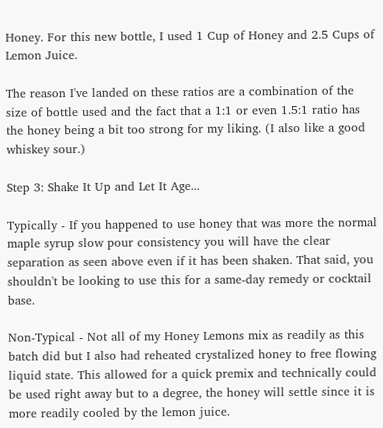Honey. For this new bottle, I used 1 Cup of Honey and 2.5 Cups of Lemon Juice.

The reason I've landed on these ratios are a combination of the size of bottle used and the fact that a 1:1 or even 1.5:1 ratio has the honey being a bit too strong for my liking. (I also like a good whiskey sour.)

Step 3: Shake It Up and Let It Age...

Typically - If you happened to use honey that was more the normal maple syrup slow pour consistency you will have the clear separation as seen above even if it has been shaken. That said, you shouldn't be looking to use this for a same-day remedy or cocktail base.

Non-Typical - Not all of my Honey Lemons mix as readily as this batch did but I also had reheated crystalized honey to free flowing liquid state. This allowed for a quick premix and technically could be used right away but to a degree, the honey will settle since it is more readily cooled by the lemon juice.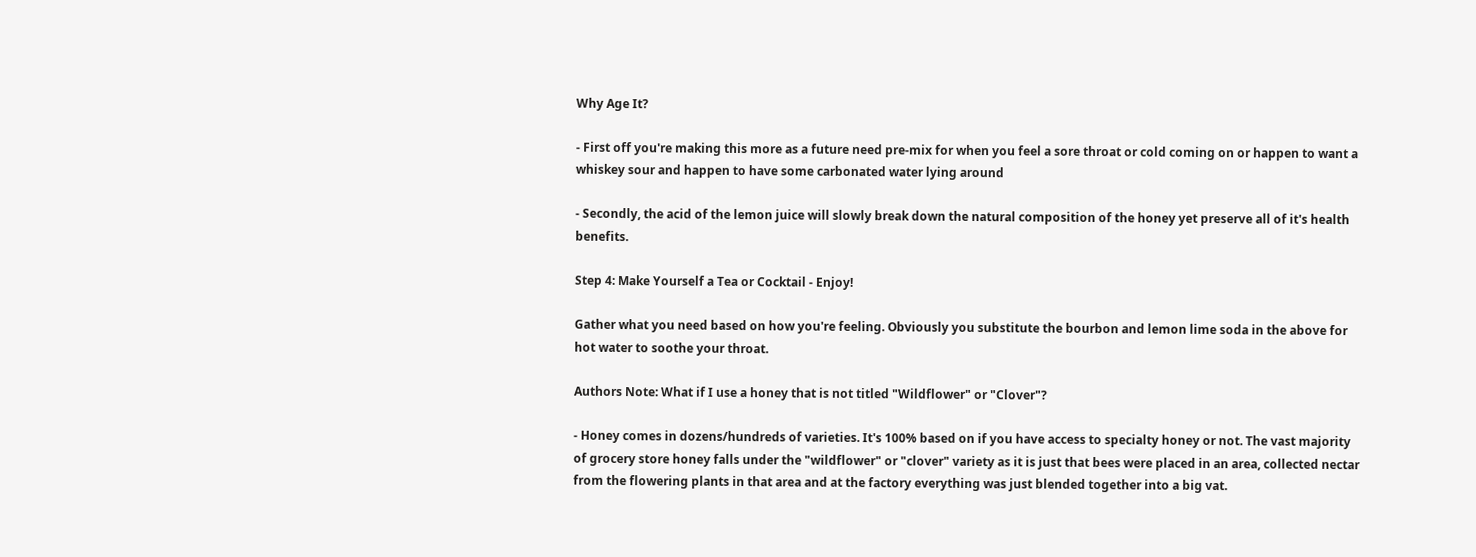Why Age It?

- First off you're making this more as a future need pre-mix for when you feel a sore throat or cold coming on or happen to want a whiskey sour and happen to have some carbonated water lying around

- Secondly, the acid of the lemon juice will slowly break down the natural composition of the honey yet preserve all of it's health benefits.

Step 4: Make Yourself a Tea or Cocktail - Enjoy!

Gather what you need based on how you're feeling. Obviously you substitute the bourbon and lemon lime soda in the above for hot water to soothe your throat.

Authors Note: What if I use a honey that is not titled "Wildflower" or "Clover"?

- Honey comes in dozens/hundreds of varieties. It's 100% based on if you have access to specialty honey or not. The vast majority of grocery store honey falls under the "wildflower" or "clover" variety as it is just that bees were placed in an area, collected nectar from the flowering plants in that area and at the factory everything was just blended together into a big vat.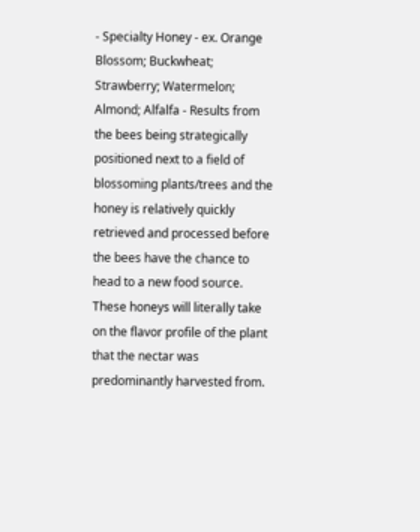- Specialty Honey - ex. Orange Blossom; Buckwheat; Strawberry; Watermelon; Almond; Alfalfa - Results from the bees being strategically positioned next to a field of blossoming plants/trees and the honey is relatively quickly retrieved and processed before the bees have the chance to head to a new food source. These honeys will literally take on the flavor profile of the plant that the nectar was predominantly harvested from.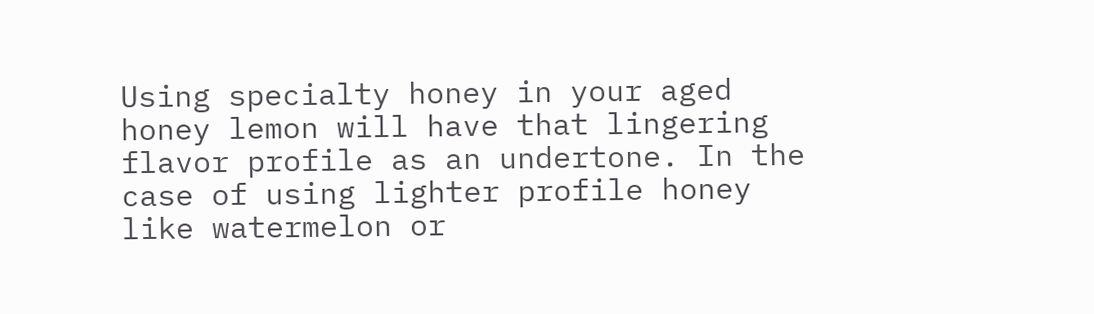Using specialty honey in your aged honey lemon will have that lingering flavor profile as an undertone. In the case of using lighter profile honey like watermelon or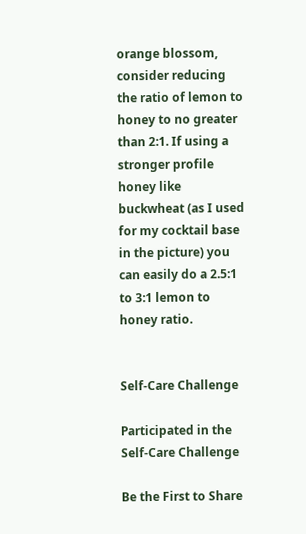orange blossom, consider reducing the ratio of lemon to honey to no greater than 2:1. If using a stronger profile honey like buckwheat (as I used for my cocktail base in the picture) you can easily do a 2.5:1 to 3:1 lemon to honey ratio.


Self-Care Challenge

Participated in the
Self-Care Challenge

Be the First to Share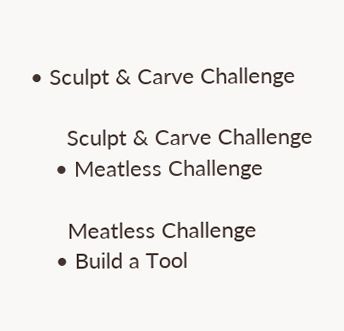• Sculpt & Carve Challenge

      Sculpt & Carve Challenge
    • Meatless Challenge

      Meatless Challenge
    • Build a Tool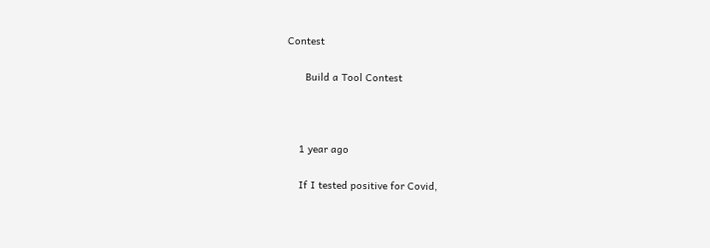Contest

      Build a Tool Contest



    1 year ago

    If I tested positive for Covid,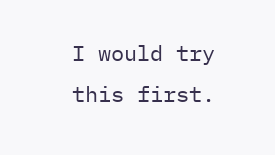I would try this first.